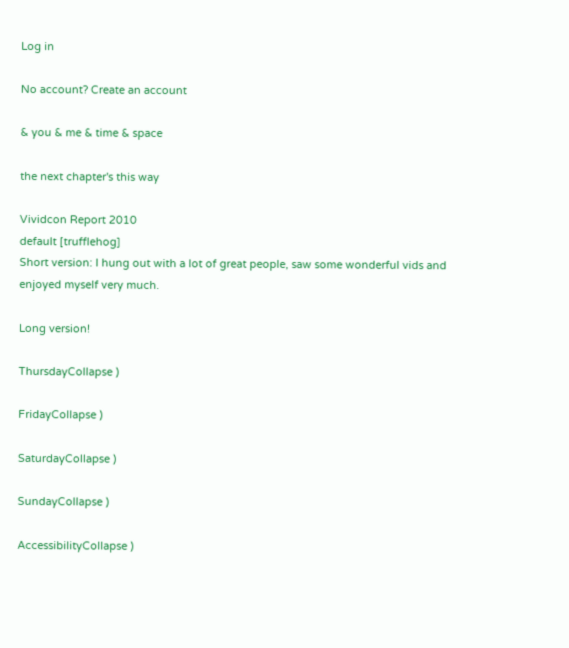Log in

No account? Create an account

& you & me & time & space

the next chapter's this way

Vividcon Report 2010
default [trufflehog]
Short version: I hung out with a lot of great people, saw some wonderful vids and enjoyed myself very much.

Long version!

ThursdayCollapse )

FridayCollapse )

SaturdayCollapse )

SundayCollapse )

AccessibilityCollapse )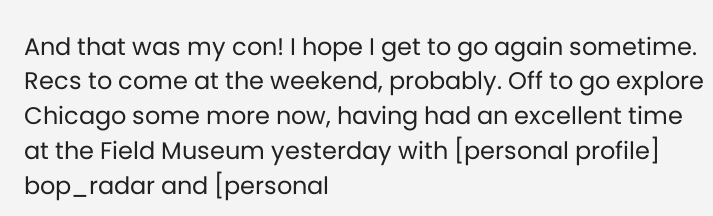And that was my con! I hope I get to go again sometime. Recs to come at the weekend, probably. Off to go explore Chicago some more now, having had an excellent time at the Field Museum yesterday with [personal profile] bop_radar and [personal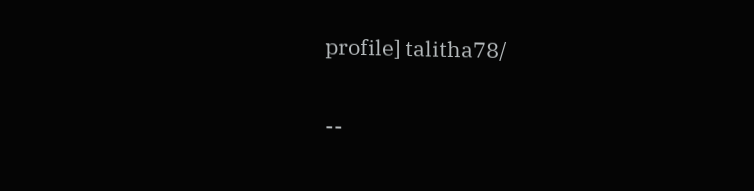profile] talitha78/

--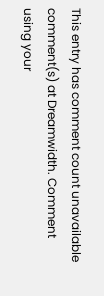This entry has comment count unavailable comment(s) at Dreamwidth. Comment using your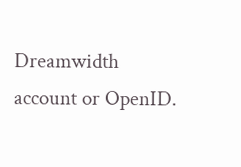Dreamwidth account or OpenID.